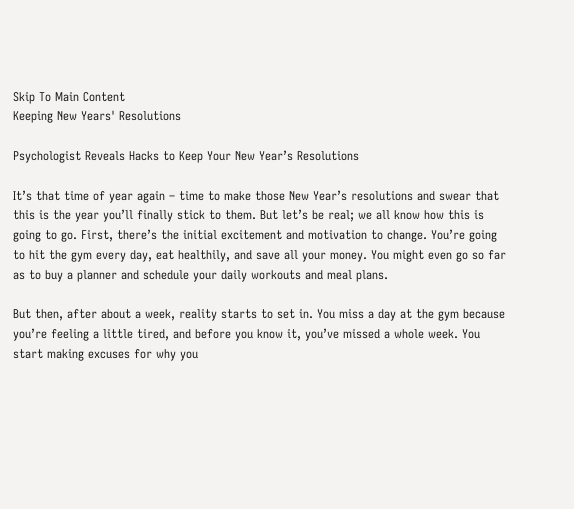Skip To Main Content
Keeping New Years' Resolutions

Psychologist Reveals Hacks to Keep Your New Year’s Resolutions

It’s that time of year again – time to make those New Year’s resolutions and swear that this is the year you’ll finally stick to them. But let’s be real; we all know how this is going to go. First, there’s the initial excitement and motivation to change. You’re going to hit the gym every day, eat healthily, and save all your money. You might even go so far as to buy a planner and schedule your daily workouts and meal plans.

But then, after about a week, reality starts to set in. You miss a day at the gym because you’re feeling a little tired, and before you know it, you’ve missed a whole week. You start making excuses for why you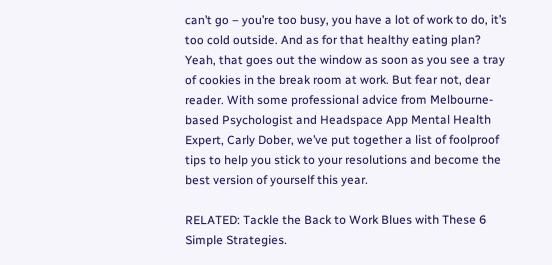can’t go – you’re too busy, you have a lot of work to do, it’s too cold outside. And as for that healthy eating plan? Yeah, that goes out the window as soon as you see a tray of cookies in the break room at work. But fear not, dear reader. With some professional advice from Melbourne-based Psychologist and Headspace App Mental Health Expert, Carly Dober, we’ve put together a list of foolproof tips to help you stick to your resolutions and become the best version of yourself this year.

RELATED: Tackle the Back to Work Blues with These 6 Simple Strategies.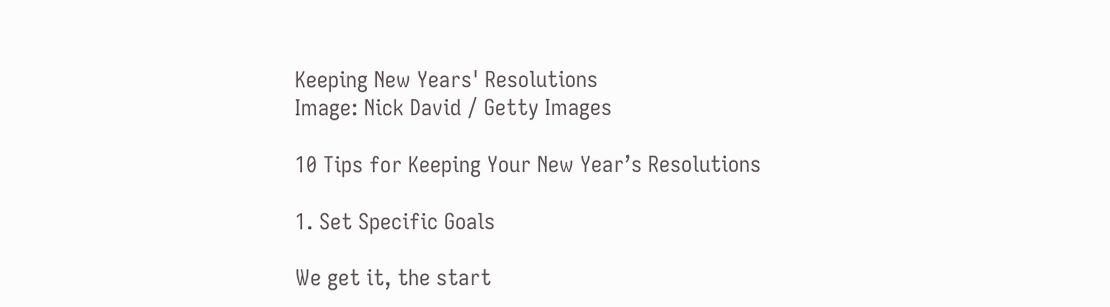Keeping New Years' Resolutions
Image: Nick David / Getty Images

10 Tips for Keeping Your New Year’s Resolutions

1. Set Specific Goals

We get it, the start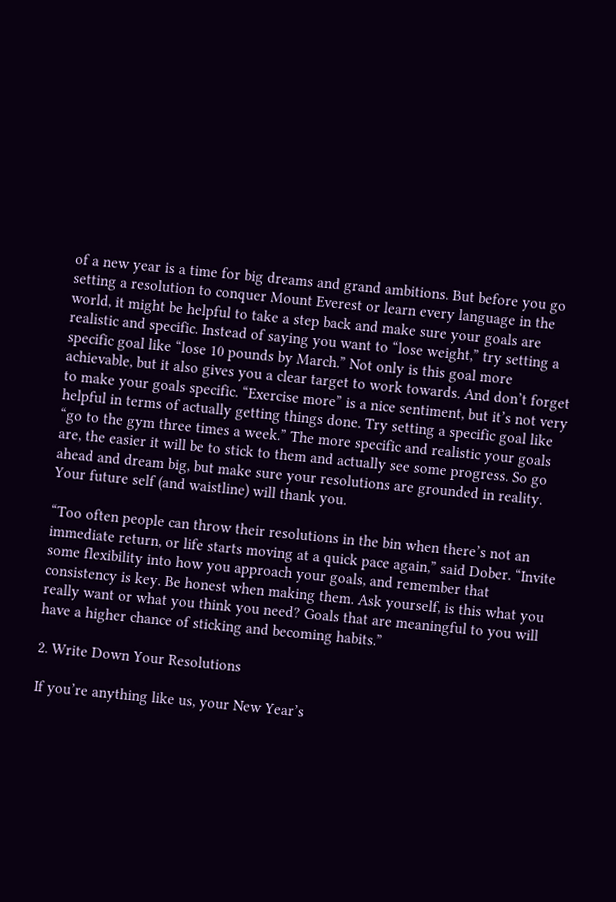of a new year is a time for big dreams and grand ambitions. But before you go setting a resolution to conquer Mount Everest or learn every language in the world, it might be helpful to take a step back and make sure your goals are realistic and specific. Instead of saying you want to “lose weight,” try setting a specific goal like “lose 10 pounds by March.” Not only is this goal more achievable, but it also gives you a clear target to work towards. And don’t forget to make your goals specific. “Exercise more” is a nice sentiment, but it’s not very helpful in terms of actually getting things done. Try setting a specific goal like “go to the gym three times a week.” The more specific and realistic your goals are, the easier it will be to stick to them and actually see some progress. So go ahead and dream big, but make sure your resolutions are grounded in reality. Your future self (and waistline) will thank you.

“Too often people can throw their resolutions in the bin when there’s not an immediate return, or life starts moving at a quick pace again,” said Dober. “Invite some flexibility into how you approach your goals, and remember that consistency is key. Be honest when making them. Ask yourself, is this what you really want or what you think you need? Goals that are meaningful to you will have a higher chance of sticking and becoming habits.”

2. Write Down Your Resolutions

If you’re anything like us, your New Year’s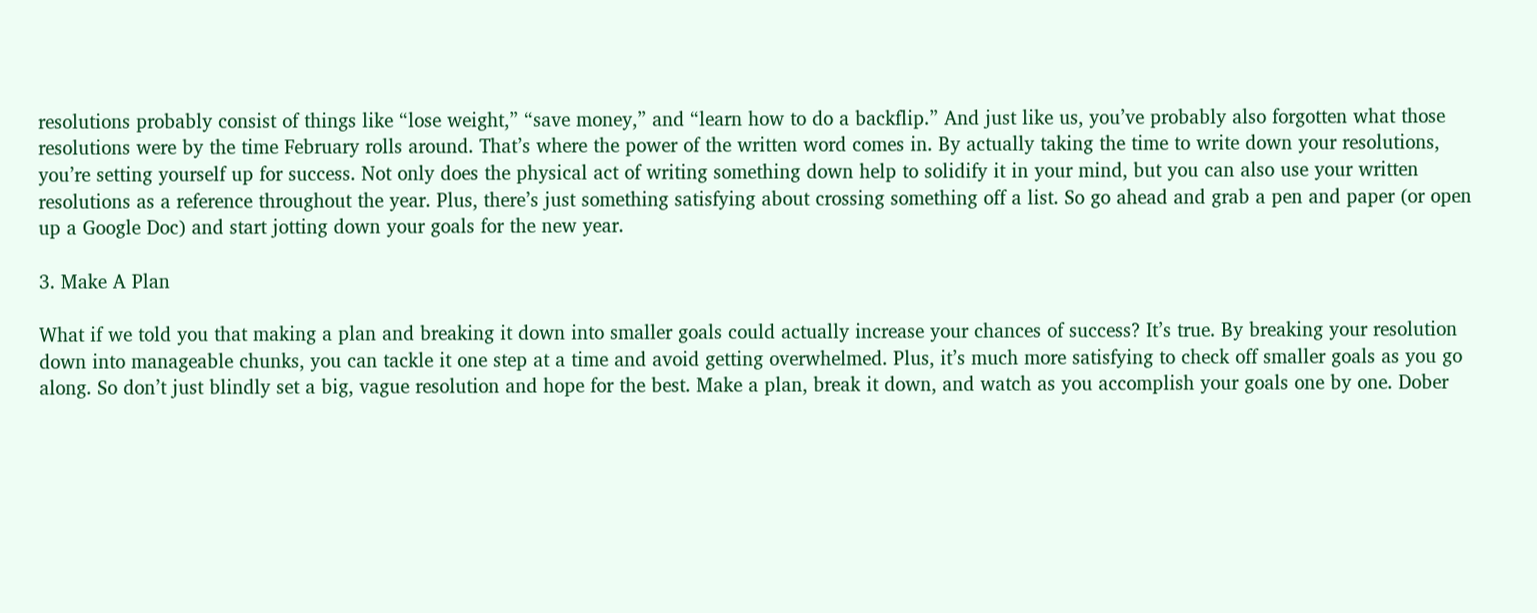resolutions probably consist of things like “lose weight,” “save money,” and “learn how to do a backflip.” And just like us, you’ve probably also forgotten what those resolutions were by the time February rolls around. That’s where the power of the written word comes in. By actually taking the time to write down your resolutions, you’re setting yourself up for success. Not only does the physical act of writing something down help to solidify it in your mind, but you can also use your written resolutions as a reference throughout the year. Plus, there’s just something satisfying about crossing something off a list. So go ahead and grab a pen and paper (or open up a Google Doc) and start jotting down your goals for the new year.

3. Make A Plan

What if we told you that making a plan and breaking it down into smaller goals could actually increase your chances of success? It’s true. By breaking your resolution down into manageable chunks, you can tackle it one step at a time and avoid getting overwhelmed. Plus, it’s much more satisfying to check off smaller goals as you go along. So don’t just blindly set a big, vague resolution and hope for the best. Make a plan, break it down, and watch as you accomplish your goals one by one. Dober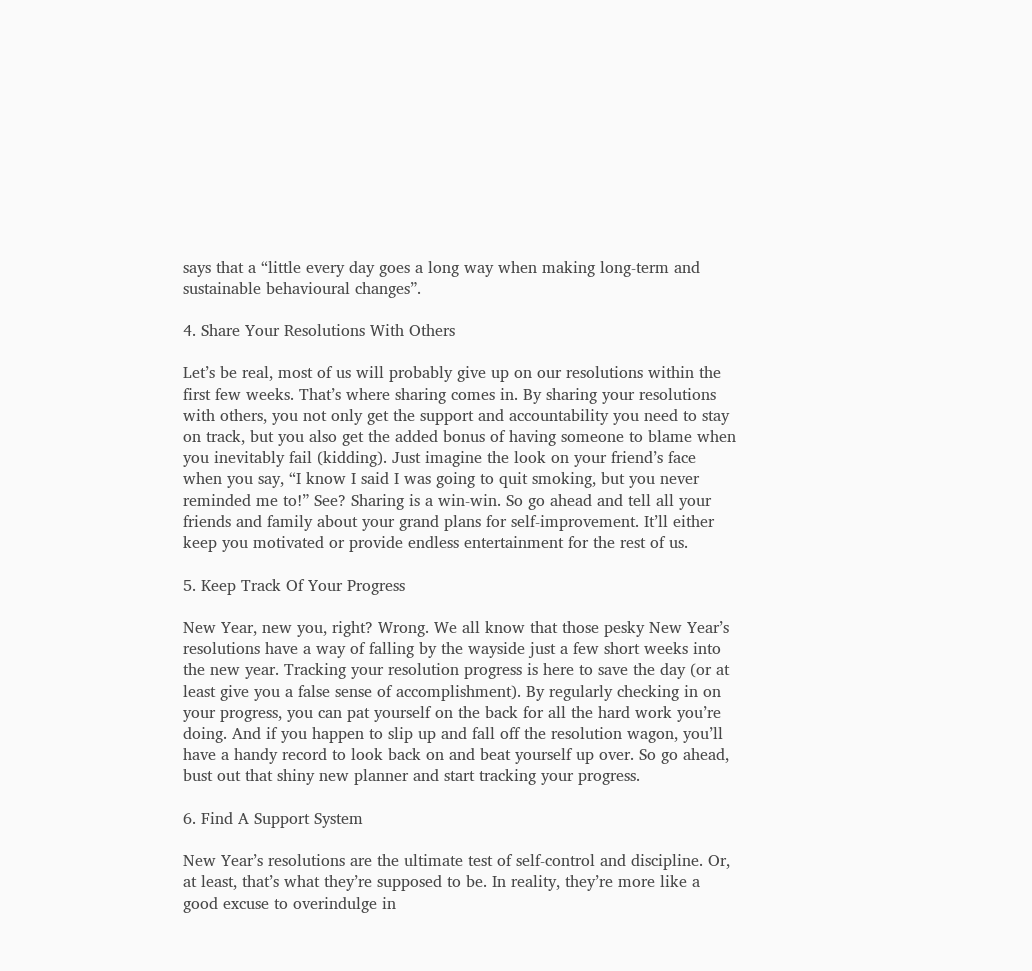says that a “little every day goes a long way when making long-term and sustainable behavioural changes”.

4. Share Your Resolutions With Others

Let’s be real, most of us will probably give up on our resolutions within the first few weeks. That’s where sharing comes in. By sharing your resolutions with others, you not only get the support and accountability you need to stay on track, but you also get the added bonus of having someone to blame when you inevitably fail (kidding). Just imagine the look on your friend’s face when you say, “I know I said I was going to quit smoking, but you never reminded me to!” See? Sharing is a win-win. So go ahead and tell all your friends and family about your grand plans for self-improvement. It’ll either keep you motivated or provide endless entertainment for the rest of us.

5. Keep Track Of Your Progress

New Year, new you, right? Wrong. We all know that those pesky New Year’s resolutions have a way of falling by the wayside just a few short weeks into the new year. Tracking your resolution progress is here to save the day (or at least give you a false sense of accomplishment). By regularly checking in on your progress, you can pat yourself on the back for all the hard work you’re doing. And if you happen to slip up and fall off the resolution wagon, you’ll have a handy record to look back on and beat yourself up over. So go ahead, bust out that shiny new planner and start tracking your progress.

6. Find A Support System

New Year’s resolutions are the ultimate test of self-control and discipline. Or, at least, that’s what they’re supposed to be. In reality, they’re more like a good excuse to overindulge in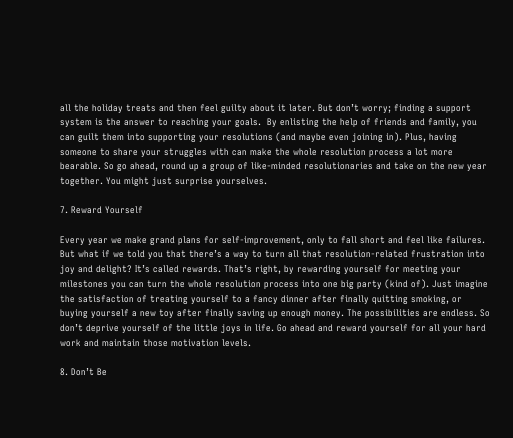all the holiday treats and then feel guilty about it later. But don’t worry; finding a support system is the answer to reaching your goals.  By enlisting the help of friends and family, you can guilt them into supporting your resolutions (and maybe even joining in). Plus, having someone to share your struggles with can make the whole resolution process a lot more bearable. So go ahead, round up a group of like-minded resolutionaries and take on the new year together. You might just surprise yourselves.

7. Reward Yourself

Every year we make grand plans for self-improvement, only to fall short and feel like failures. But what if we told you that there’s a way to turn all that resolution-related frustration into joy and delight? It’s called rewards. That’s right, by rewarding yourself for meeting your milestones you can turn the whole resolution process into one big party (kind of). Just imagine the satisfaction of treating yourself to a fancy dinner after finally quitting smoking, or buying yourself a new toy after finally saving up enough money. The possibilities are endless. So don’t deprive yourself of the little joys in life. Go ahead and reward yourself for all your hard work and maintain those motivation levels.

8. Don’t Be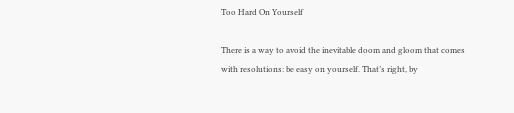Too Hard On Yourself

There is a way to avoid the inevitable doom and gloom that comes with resolutions: be easy on yourself. That’s right, by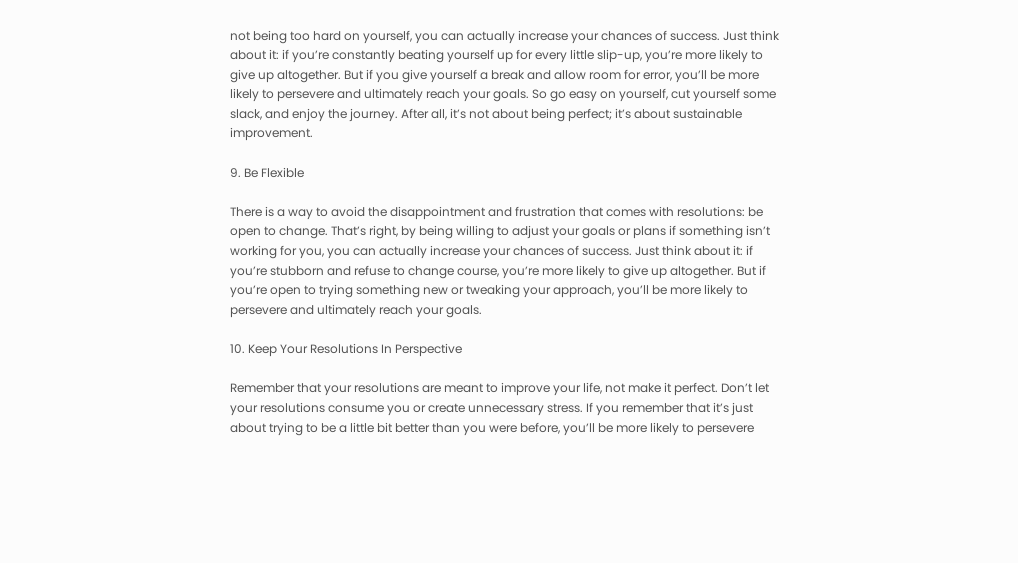not being too hard on yourself, you can actually increase your chances of success. Just think about it: if you’re constantly beating yourself up for every little slip-up, you’re more likely to give up altogether. But if you give yourself a break and allow room for error, you’ll be more likely to persevere and ultimately reach your goals. So go easy on yourself, cut yourself some slack, and enjoy the journey. After all, it’s not about being perfect; it’s about sustainable improvement.

9. Be Flexible

There is a way to avoid the disappointment and frustration that comes with resolutions: be open to change. That’s right, by being willing to adjust your goals or plans if something isn’t working for you, you can actually increase your chances of success. Just think about it: if you’re stubborn and refuse to change course, you’re more likely to give up altogether. But if you’re open to trying something new or tweaking your approach, you’ll be more likely to persevere and ultimately reach your goals.

10. Keep Your Resolutions In Perspective

Remember that your resolutions are meant to improve your life, not make it perfect. Don’t let your resolutions consume you or create unnecessary stress. If you remember that it’s just about trying to be a little bit better than you were before, you’ll be more likely to persevere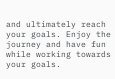and ultimately reach your goals. Enjoy the journey and have fun while working towards your goals.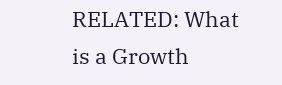RELATED: What is a Growth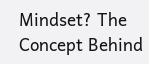Mindset? The Concept Behind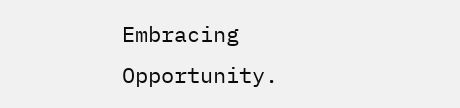Embracing Opportunity.